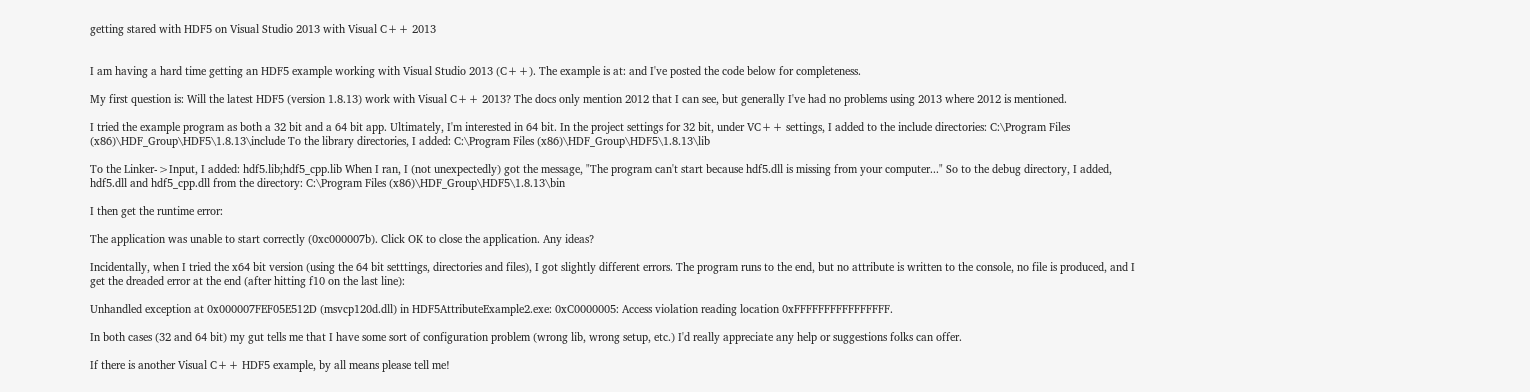getting stared with HDF5 on Visual Studio 2013 with Visual C++ 2013


I am having a hard time getting an HDF5 example working with Visual Studio 2013 (C++). The example is at: and I've posted the code below for completeness.

My first question is: Will the latest HDF5 (version 1.8.13) work with Visual C++ 2013? The docs only mention 2012 that I can see, but generally I've had no problems using 2013 where 2012 is mentioned.

I tried the example program as both a 32 bit and a 64 bit app. Ultimately, I'm interested in 64 bit. In the project settings for 32 bit, under VC++ settings, I added to the include directories: C:\Program Files (x86)\HDF_Group\HDF5\1.8.13\include To the library directories, I added: C:\Program Files (x86)\HDF_Group\HDF5\1.8.13\lib

To the Linker->Input, I added: hdf5.lib;hdf5_cpp.lib When I ran, I (not unexpectedly) got the message, "The program can't start because hdf5.dll is missing from your computer..." So to the debug directory, I added, hdf5.dll and hdf5_cpp.dll from the directory: C:\Program Files (x86)\HDF_Group\HDF5\1.8.13\bin

I then get the runtime error:

The application was unable to start correctly (0xc000007b). Click OK to close the application. Any ideas?

Incidentally, when I tried the x64 bit version (using the 64 bit setttings, directories and files), I got slightly different errors. The program runs to the end, but no attribute is written to the console, no file is produced, and I get the dreaded error at the end (after hitting f10 on the last line):

Unhandled exception at 0x000007FEF05E512D (msvcp120d.dll) in HDF5AttributeExample2.exe: 0xC0000005: Access violation reading location 0xFFFFFFFFFFFFFFFF.

In both cases (32 and 64 bit) my gut tells me that I have some sort of configuration problem (wrong lib, wrong setup, etc.) I'd really appreciate any help or suggestions folks can offer.

If there is another Visual C++ HDF5 example, by all means please tell me!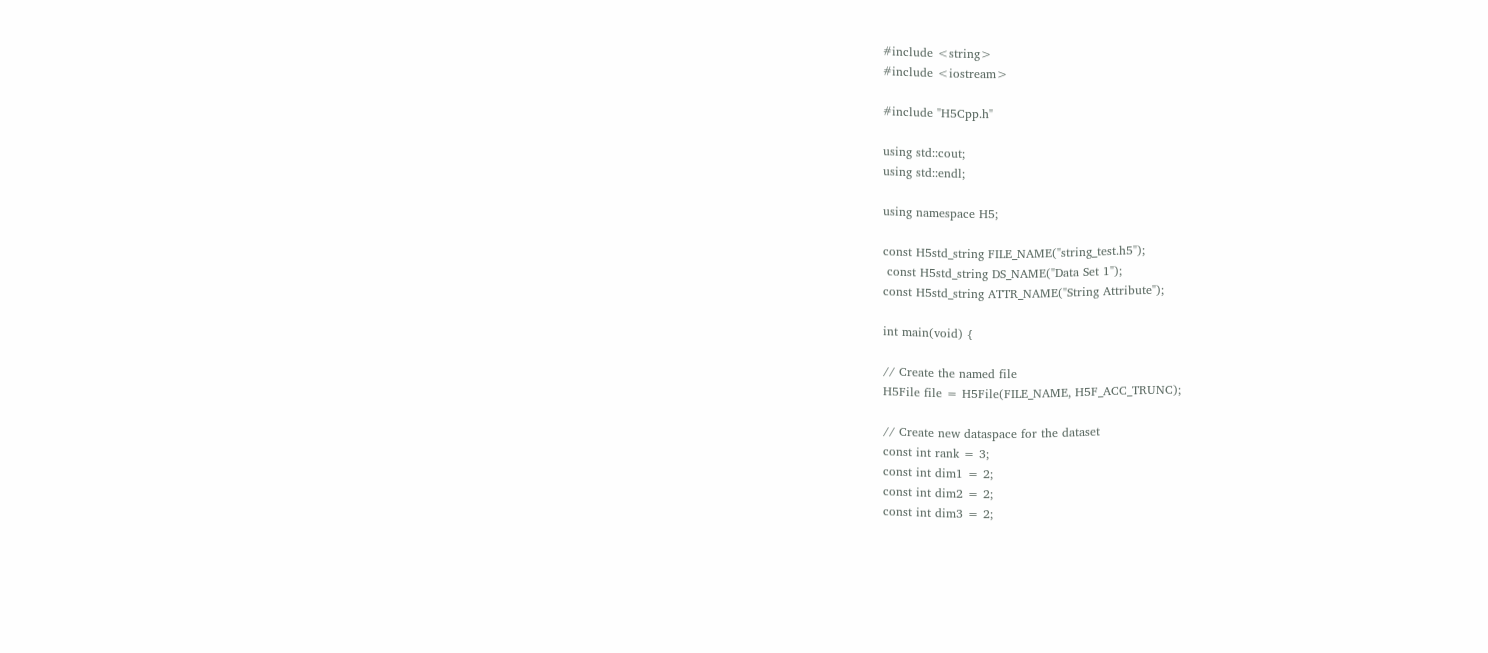#include <string>
#include <iostream>

#include "H5Cpp.h"

using std::cout;
using std::endl;

using namespace H5;

const H5std_string FILE_NAME("string_test.h5");
 const H5std_string DS_NAME("Data Set 1");
const H5std_string ATTR_NAME("String Attribute");

int main(void) {

// Create the named file
H5File file = H5File(FILE_NAME, H5F_ACC_TRUNC);

// Create new dataspace for the dataset
const int rank = 3;
const int dim1 = 2;
const int dim2 = 2;
const int dim3 = 2;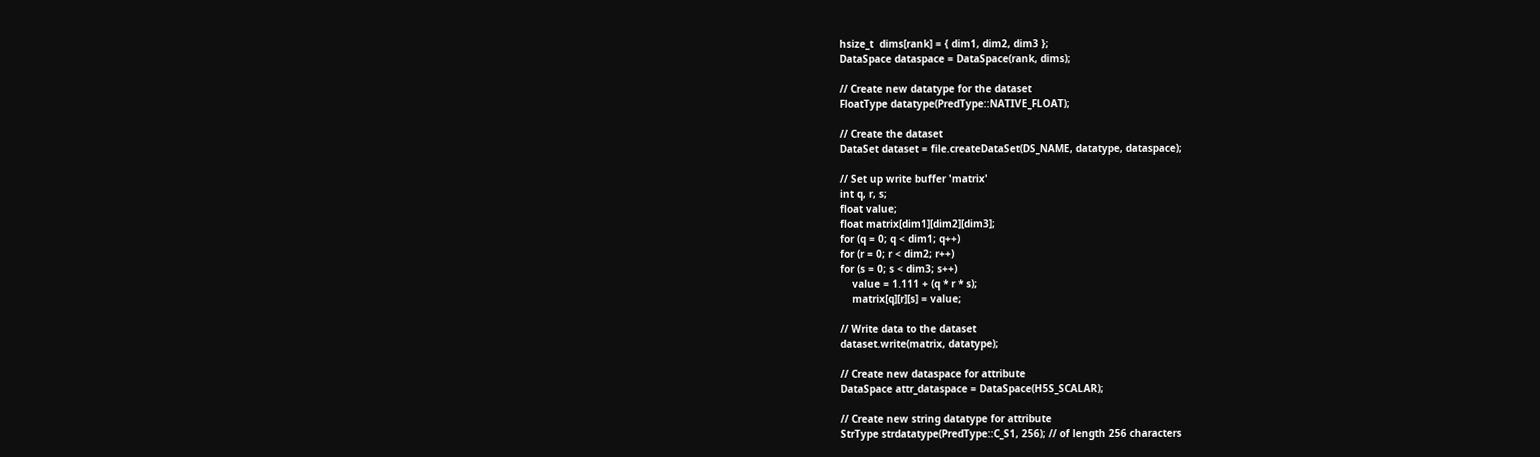hsize_t  dims[rank] = { dim1, dim2, dim3 };
DataSpace dataspace = DataSpace(rank, dims);

// Create new datatype for the dataset
FloatType datatype(PredType::NATIVE_FLOAT);

// Create the dataset
DataSet dataset = file.createDataSet(DS_NAME, datatype, dataspace);

// Set up write buffer 'matrix'
int q, r, s;
float value;
float matrix[dim1][dim2][dim3];
for (q = 0; q < dim1; q++)
for (r = 0; r < dim2; r++)
for (s = 0; s < dim3; s++)
    value = 1.111 + (q * r * s);
    matrix[q][r][s] = value;

// Write data to the dataset
dataset.write(matrix, datatype);

// Create new dataspace for attribute
DataSpace attr_dataspace = DataSpace(H5S_SCALAR);

// Create new string datatype for attribute
StrType strdatatype(PredType::C_S1, 256); // of length 256 characters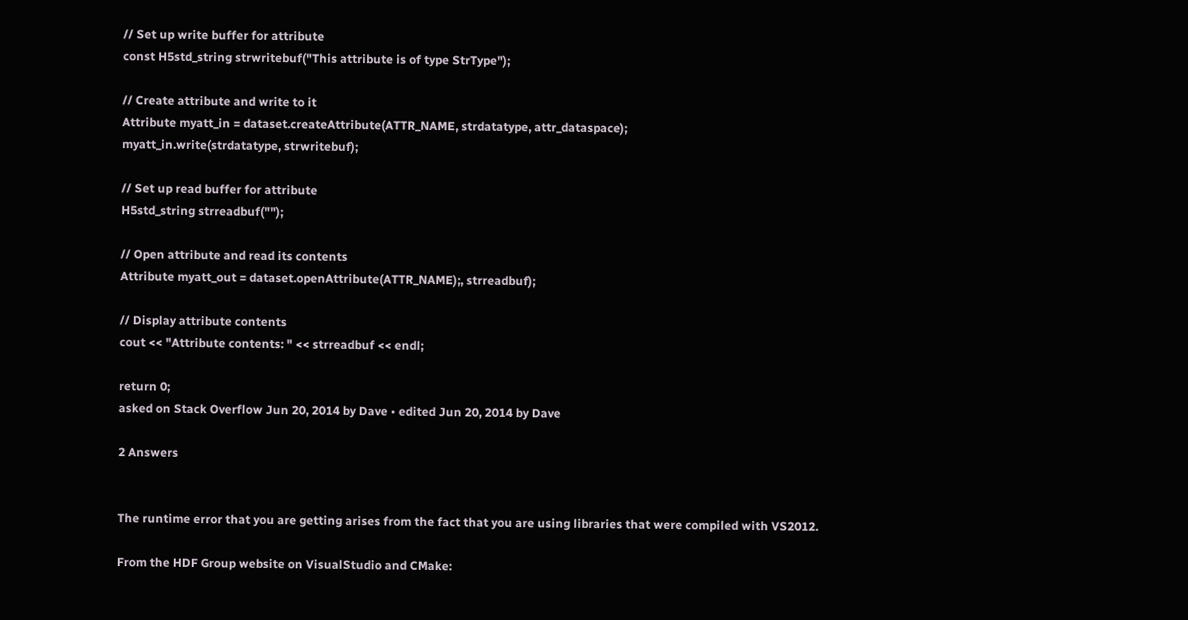// Set up write buffer for attribute
const H5std_string strwritebuf("This attribute is of type StrType");

// Create attribute and write to it
Attribute myatt_in = dataset.createAttribute(ATTR_NAME, strdatatype, attr_dataspace);
myatt_in.write(strdatatype, strwritebuf);

// Set up read buffer for attribute
H5std_string strreadbuf("");

// Open attribute and read its contents
Attribute myatt_out = dataset.openAttribute(ATTR_NAME);, strreadbuf);

// Display attribute contents
cout << "Attribute contents: " << strreadbuf << endl;

return 0;
asked on Stack Overflow Jun 20, 2014 by Dave • edited Jun 20, 2014 by Dave

2 Answers


The runtime error that you are getting arises from the fact that you are using libraries that were compiled with VS2012.

From the HDF Group website on VisualStudio and CMake: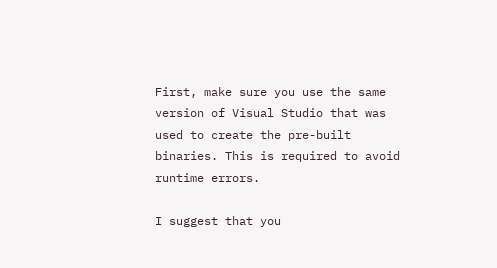First, make sure you use the same version of Visual Studio that was used to create the pre-built binaries. This is required to avoid runtime errors.

I suggest that you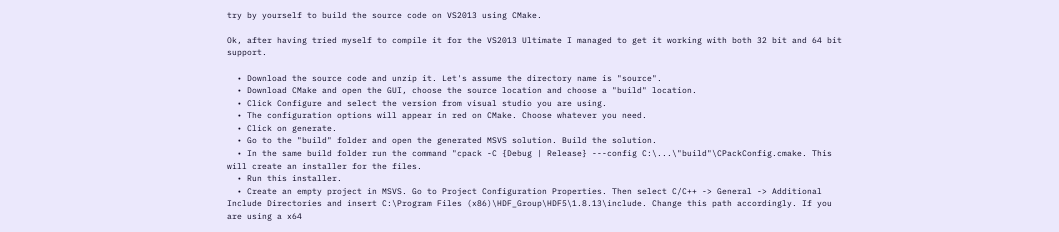try by yourself to build the source code on VS2013 using CMake.

Ok, after having tried myself to compile it for the VS2013 Ultimate I managed to get it working with both 32 bit and 64 bit support.

  • Download the source code and unzip it. Let's assume the directory name is "source".
  • Download CMake and open the GUI, choose the source location and choose a "build" location.
  • Click Configure and select the version from visual studio you are using.
  • The configuration options will appear in red on CMake. Choose whatever you need.
  • Click on generate.
  • Go to the "build" folder and open the generated MSVS solution. Build the solution.
  • In the same build folder run the command "cpack -C {Debug | Release} ---config C:\...\"build"\CPackConfig.cmake. This will create an installer for the files.
  • Run this installer.
  • Create an empty project in MSVS. Go to Project Configuration Properties. Then select C/C++ -> General -> Additional Include Directories and insert C:\Program Files (x86)\HDF_Group\HDF5\1.8.13\include. Change this path accordingly. If you are using a x64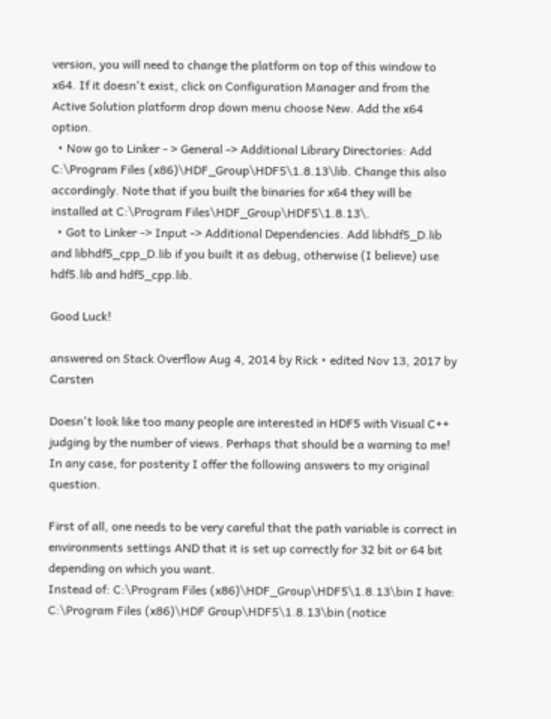version, you will need to change the platform on top of this window to x64. If it doesn't exist, click on Configuration Manager and from the Active Solution platform drop down menu choose New. Add the x64 option.
  • Now go to Linker - > General -> Additional Library Directories: Add C:\Program Files (x86)\HDF_Group\HDF5\1.8.13\lib. Change this also accordingly. Note that if you built the binaries for x64 they will be installed at C:\Program Files\HDF_Group\HDF5\1.8.13\.
  • Got to Linker -> Input -> Additional Dependencies. Add libhdf5_D.lib and libhdf5_cpp_D.lib if you built it as debug, otherwise (I believe) use hdf5.lib and hdf5_cpp.lib.

Good Luck!

answered on Stack Overflow Aug 4, 2014 by Rick • edited Nov 13, 2017 by Carsten

Doesn't look like too many people are interested in HDF5 with Visual C++ judging by the number of views. Perhaps that should be a warning to me! In any case, for posterity I offer the following answers to my original question.

First of all, one needs to be very careful that the path variable is correct in environments settings AND that it is set up correctly for 32 bit or 64 bit depending on which you want.
Instead of: C:\Program Files (x86)\HDF_Group\HDF5\1.8.13\bin I have: C:\Program Files (x86)\HDF Group\HDF5\1.8.13\bin (notice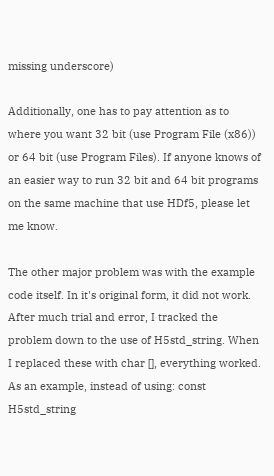missing underscore)

Additionally, one has to pay attention as to where you want 32 bit (use Program File (x86)) or 64 bit (use Program Files). If anyone knows of an easier way to run 32 bit and 64 bit programs on the same machine that use HDf5, please let me know.

The other major problem was with the example code itself. In it's original form, it did not work. After much trial and error, I tracked the problem down to the use of H5std_string. When I replaced these with char [], everything worked. As an example, instead of using: const H5std_string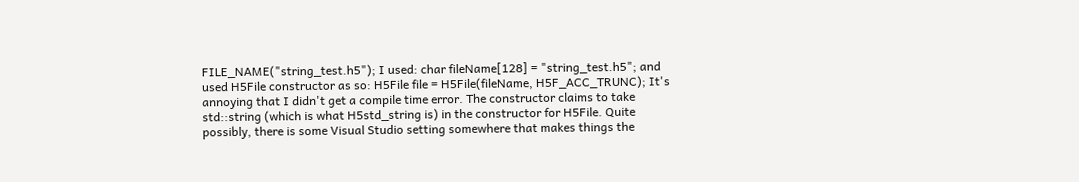FILE_NAME("string_test.h5"); I used: char fileName[128] = "string_test.h5"; and used H5File constructor as so: H5File file = H5File(fileName, H5F_ACC_TRUNC); It's annoying that I didn't get a compile time error. The constructor claims to take std::string (which is what H5std_string is) in the constructor for H5File. Quite possibly, there is some Visual Studio setting somewhere that makes things the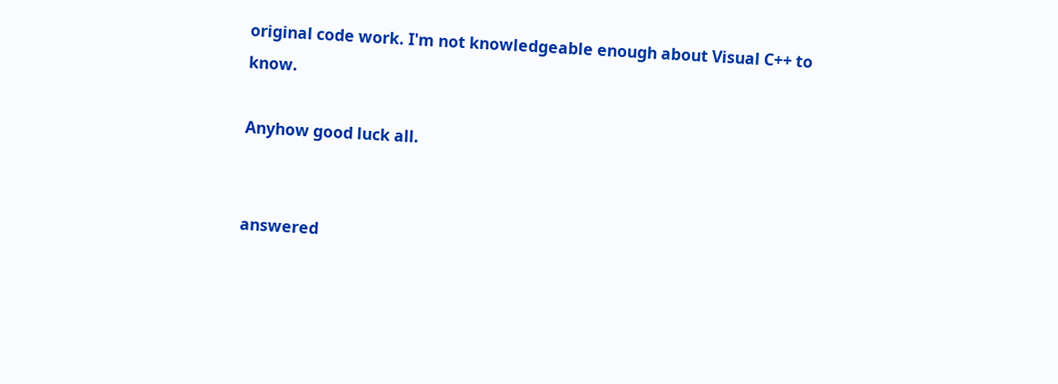original code work. I'm not knowledgeable enough about Visual C++ to know.

Anyhow good luck all.


answered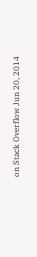on Stack Overflow Jun 20, 2014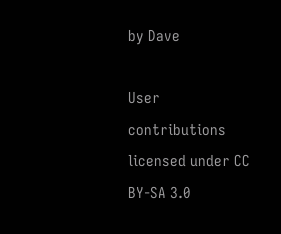by Dave

User contributions licensed under CC BY-SA 3.0